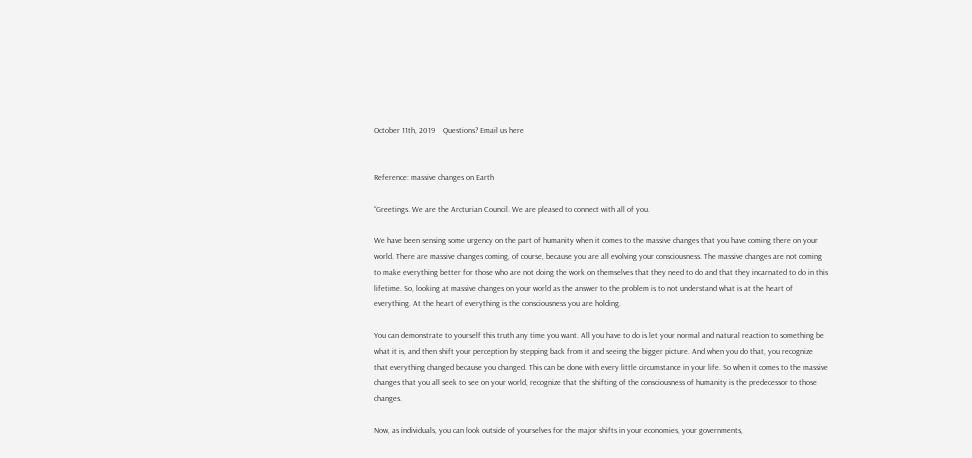October 11th, 2019    Questions? Email us here


Reference: massive changes on Earth

“Greetings. We are the Arcturian Council. We are pleased to connect with all of you.

We have been sensing some urgency on the part of humanity when it comes to the massive changes that you have coming there on your world. There are massive changes coming, of course, because you are all evolving your consciousness. The massive changes are not coming to make everything better for those who are not doing the work on themselves that they need to do and that they incarnated to do in this lifetime. So, looking at massive changes on your world as the answer to the problem is to not understand what is at the heart of everything. At the heart of everything is the consciousness you are holding.

You can demonstrate to yourself this truth any time you want. All you have to do is let your normal and natural reaction to something be what it is, and then shift your perception by stepping back from it and seeing the bigger picture. And when you do that, you recognize that everything changed because you changed. This can be done with every little circumstance in your life. So when it comes to the massive changes that you all seek to see on your world, recognize that the shifting of the consciousness of humanity is the predecessor to those changes.

Now, as individuals, you can look outside of yourselves for the major shifts in your economies, your governments,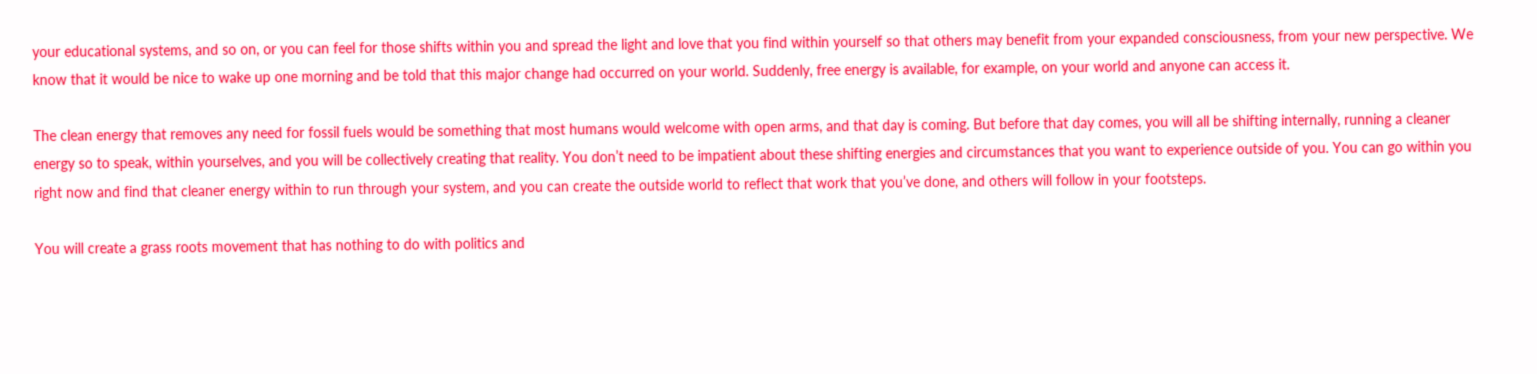your educational systems, and so on, or you can feel for those shifts within you and spread the light and love that you find within yourself so that others may benefit from your expanded consciousness, from your new perspective. We know that it would be nice to wake up one morning and be told that this major change had occurred on your world. Suddenly, free energy is available, for example, on your world and anyone can access it.

The clean energy that removes any need for fossil fuels would be something that most humans would welcome with open arms, and that day is coming. But before that day comes, you will all be shifting internally, running a cleaner energy so to speak, within yourselves, and you will be collectively creating that reality. You don’t need to be impatient about these shifting energies and circumstances that you want to experience outside of you. You can go within you right now and find that cleaner energy within to run through your system, and you can create the outside world to reflect that work that you’ve done, and others will follow in your footsteps.

You will create a grass roots movement that has nothing to do with politics and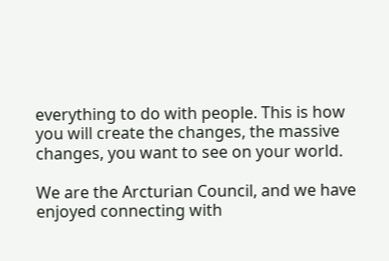everything to do with people. This is how you will create the changes, the massive changes, you want to see on your world.

We are the Arcturian Council, and we have enjoyed connecting with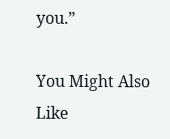you.”

You Might Also Like